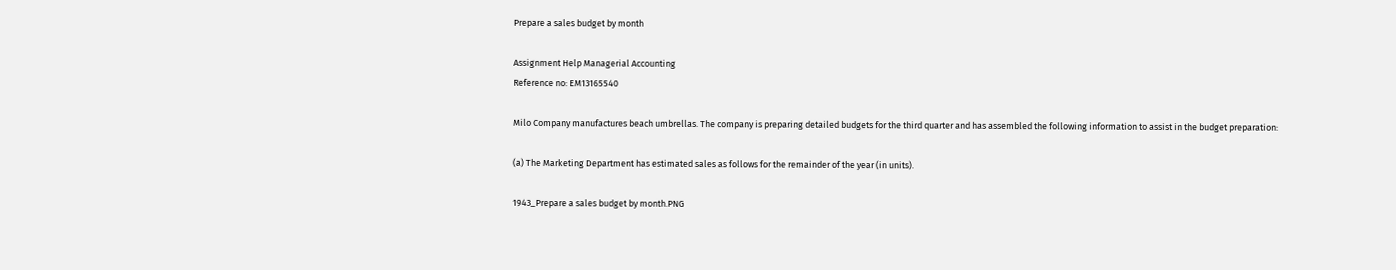Prepare a sales budget by month

Assignment Help Managerial Accounting
Reference no: EM13165540

Milo Company manufactures beach umbrellas. The company is preparing detailed budgets for the third quarter and has assembled the following information to assist in the budget preparation:

(a) The Marketing Department has estimated sales as follows for the remainder of the year (in units).

1943_Prepare a sales budget by month.PNG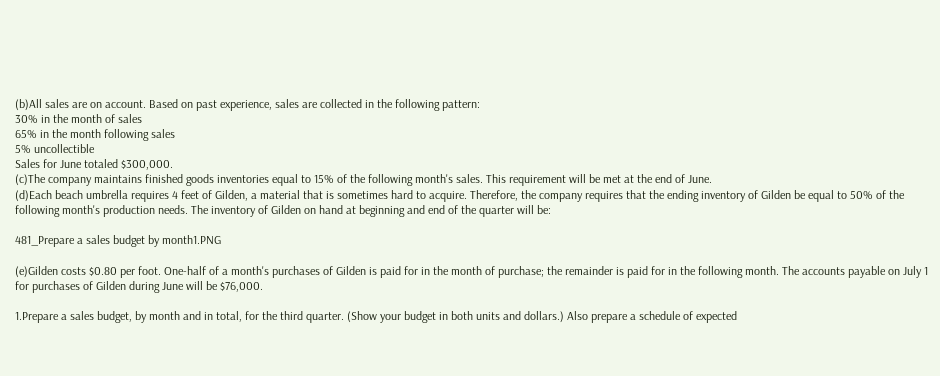(b)All sales are on account. Based on past experience, sales are collected in the following pattern:
30% in the month of sales
65% in the month following sales
5% uncollectible
Sales for June totaled $300,000.
(c)The company maintains finished goods inventories equal to 15% of the following month's sales. This requirement will be met at the end of June.
(d)Each beach umbrella requires 4 feet of Gilden, a material that is sometimes hard to acquire. Therefore, the company requires that the ending inventory of Gilden be equal to 50% of the following month's production needs. The inventory of Gilden on hand at beginning and end of the quarter will be:

481_Prepare a sales budget by month1.PNG

(e)Gilden costs $0.80 per foot. One-half of a month's purchases of Gilden is paid for in the month of purchase; the remainder is paid for in the following month. The accounts payable on July 1 for purchases of Gilden during June will be $76,000.

1.Prepare a sales budget, by month and in total, for the third quarter. (Show your budget in both units and dollars.) Also prepare a schedule of expected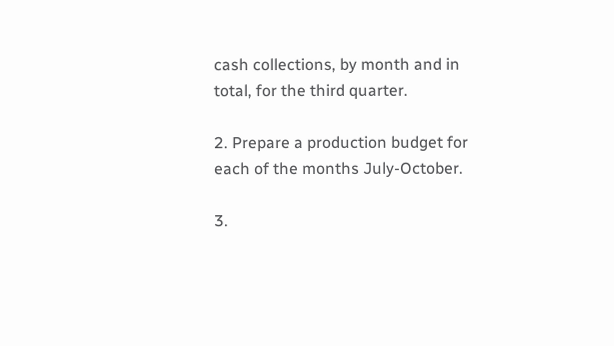cash collections, by month and in total, for the third quarter.

2. Prepare a production budget for each of the months July-October.

3.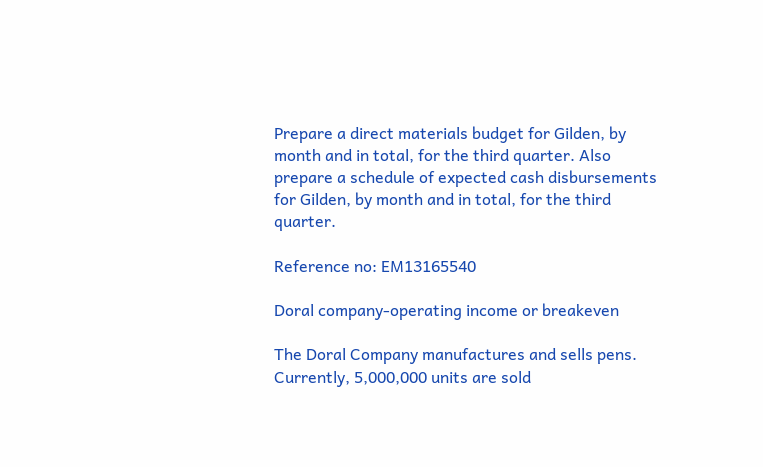Prepare a direct materials budget for Gilden, by month and in total, for the third quarter. Also prepare a schedule of expected cash disbursements for Gilden, by month and in total, for the third quarter.

Reference no: EM13165540

Doral company-operating income or breakeven

The Doral Company manufactures and sells pens. Currently, 5,000,000 units are sold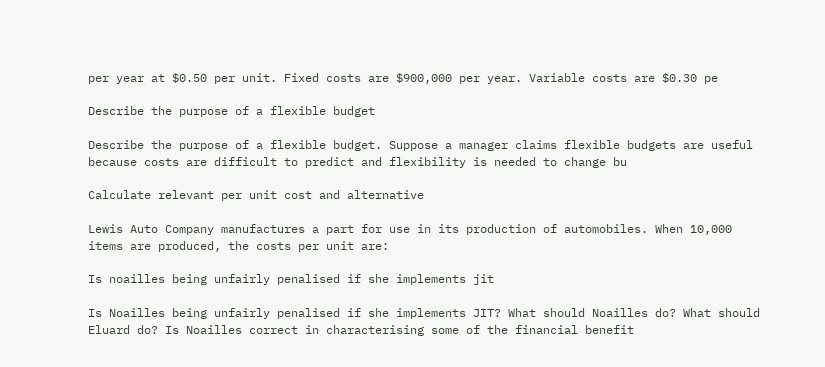per year at $0.50 per unit. Fixed costs are $900,000 per year. Variable costs are $0.30 pe

Describe the purpose of a flexible budget

Describe the purpose of a flexible budget. Suppose a manager claims flexible budgets are useful because costs are difficult to predict and flexibility is needed to change bu

Calculate relevant per unit cost and alternative

Lewis Auto Company manufactures a part for use in its production of automobiles. When 10,000 items are produced, the costs per unit are:

Is noailles being unfairly penalised if she implements jit

Is Noailles being unfairly penalised if she implements JIT? What should Noailles do? What should Eluard do? Is Noailles correct in characterising some of the financial benefit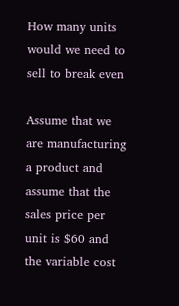How many units would we need to sell to break even

Assume that we are manufacturing a product and assume that the sales price per unit is $60 and the variable cost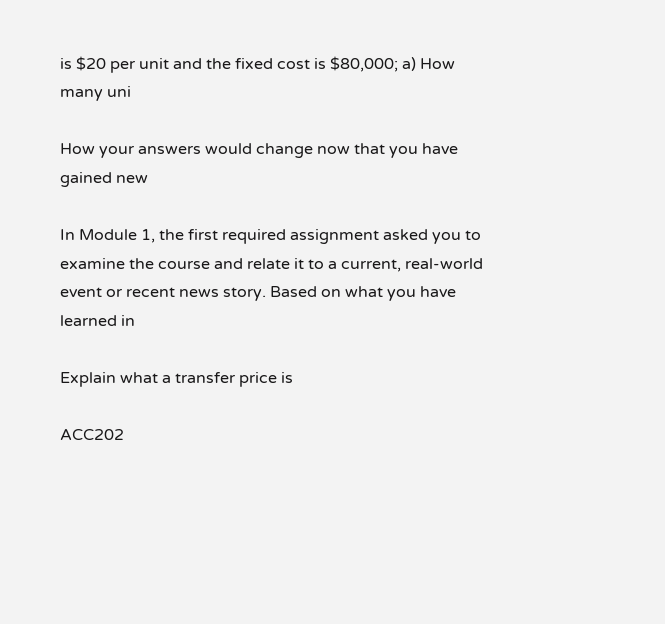is $20 per unit and the fixed cost is $80,000; a) How many uni

How your answers would change now that you have gained new

In Module 1, the first required assignment asked you to examine the course and relate it to a current, real-world event or recent news story. Based on what you have learned in

Explain what a transfer price is

ACC202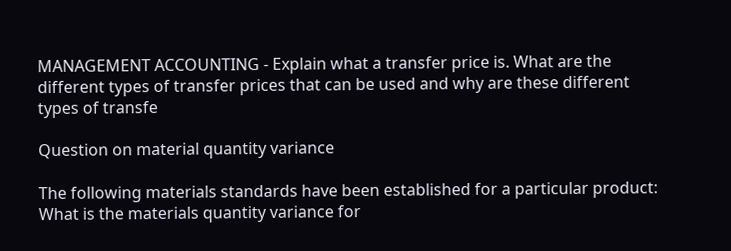MANAGEMENT ACCOUNTING - Explain what a transfer price is. What are the different types of transfer prices that can be used and why are these different types of transfe

Question on material quantity variance

The following materials standards have been established for a particular product: What is the materials quantity variance for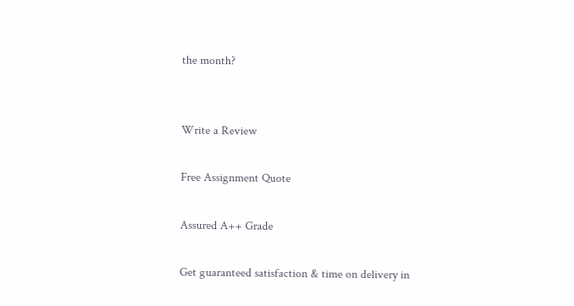the month?


Write a Review

Free Assignment Quote

Assured A++ Grade

Get guaranteed satisfaction & time on delivery in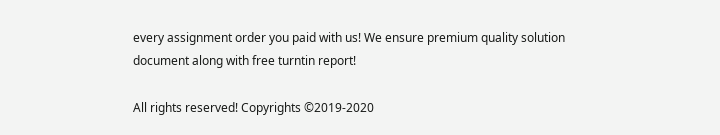every assignment order you paid with us! We ensure premium quality solution document along with free turntin report!

All rights reserved! Copyrights ©2019-2020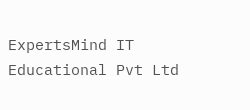ExpertsMind IT Educational Pvt Ltd